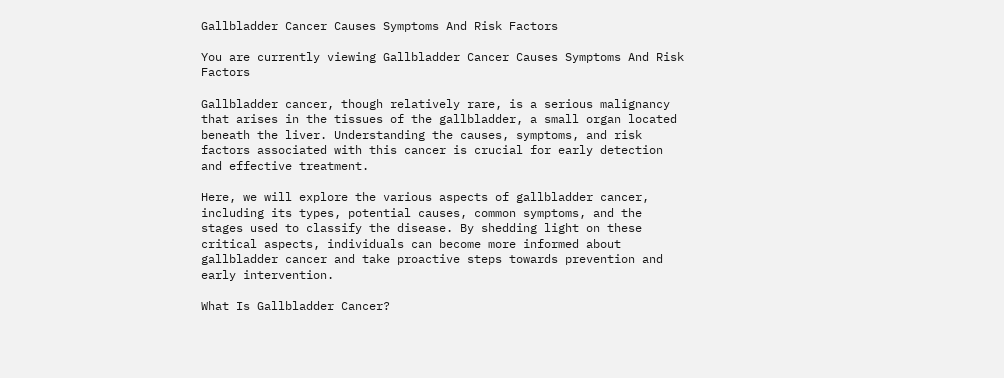Gallbladder Cancer Causes Symptoms And Risk Factors

You are currently viewing Gallbladder Cancer Causes Symptoms And Risk Factors

Gallbladder cancer, though relatively rare, is a serious malignancy that arises in the tissues of the gallbladder, a small organ located beneath the liver. Understanding the causes, symptoms, and risk factors associated with this cancer is crucial for early detection and effective treatment.

Here, we will explore the various aspects of gallbladder cancer, including its types, potential causes, common symptoms, and the stages used to classify the disease. By shedding light on these critical aspects, individuals can become more informed about gallbladder cancer and take proactive steps towards prevention and early intervention.

What Is Gallbladder Cancer?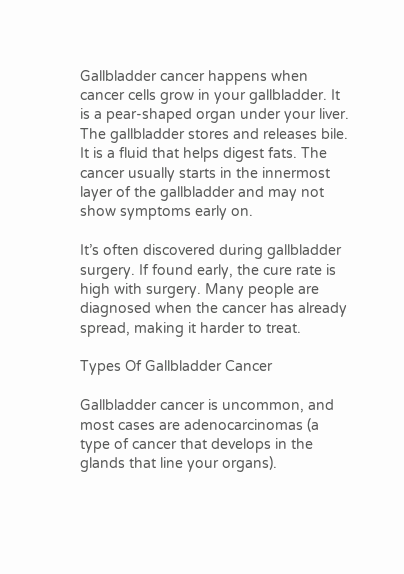Gallbladder cancer happens when cancer cells grow in your gallbladder. It is a pear-shaped organ under your liver. The gallbladder stores and releases bile. It is a fluid that helps digest fats. The cancer usually starts in the innermost layer of the gallbladder and may not show symptoms early on.

It’s often discovered during gallbladder surgery. If found early, the cure rate is high with surgery. Many people are diagnosed when the cancer has already spread, making it harder to treat.

Types Of Gallbladder Cancer

Gallbladder cancer is uncommon, and most cases are adenocarcinomas (a type of cancer that develops in the glands that line your organs).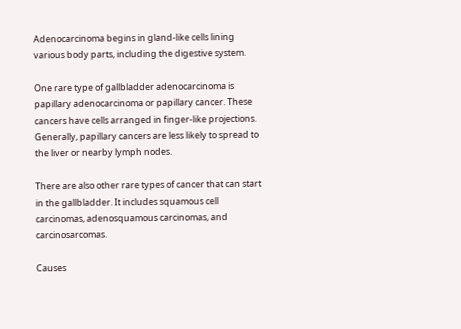Adenocarcinoma begins in gland-like cells lining various body parts, including the digestive system.

One rare type of gallbladder adenocarcinoma is papillary adenocarcinoma or papillary cancer. These cancers have cells arranged in finger-like projections. Generally, papillary cancers are less likely to spread to the liver or nearby lymph nodes.

There are also other rare types of cancer that can start in the gallbladder. It includes squamous cell carcinomas, adenosquamous carcinomas, and carcinosarcomas.

Causes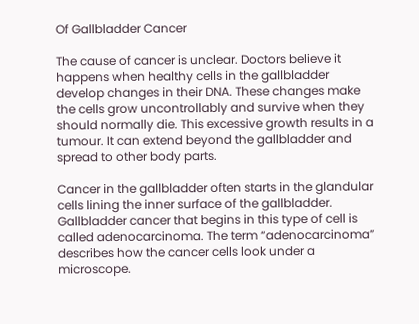Of Gallbladder Cancer

The cause of cancer is unclear. Doctors believe it happens when healthy cells in the gallbladder develop changes in their DNA. These changes make the cells grow uncontrollably and survive when they should normally die. This excessive growth results in a tumour. It can extend beyond the gallbladder and spread to other body parts.

Cancer in the gallbladder often starts in the glandular cells lining the inner surface of the gallbladder. Gallbladder cancer that begins in this type of cell is called adenocarcinoma. The term “adenocarcinoma” describes how the cancer cells look under a microscope.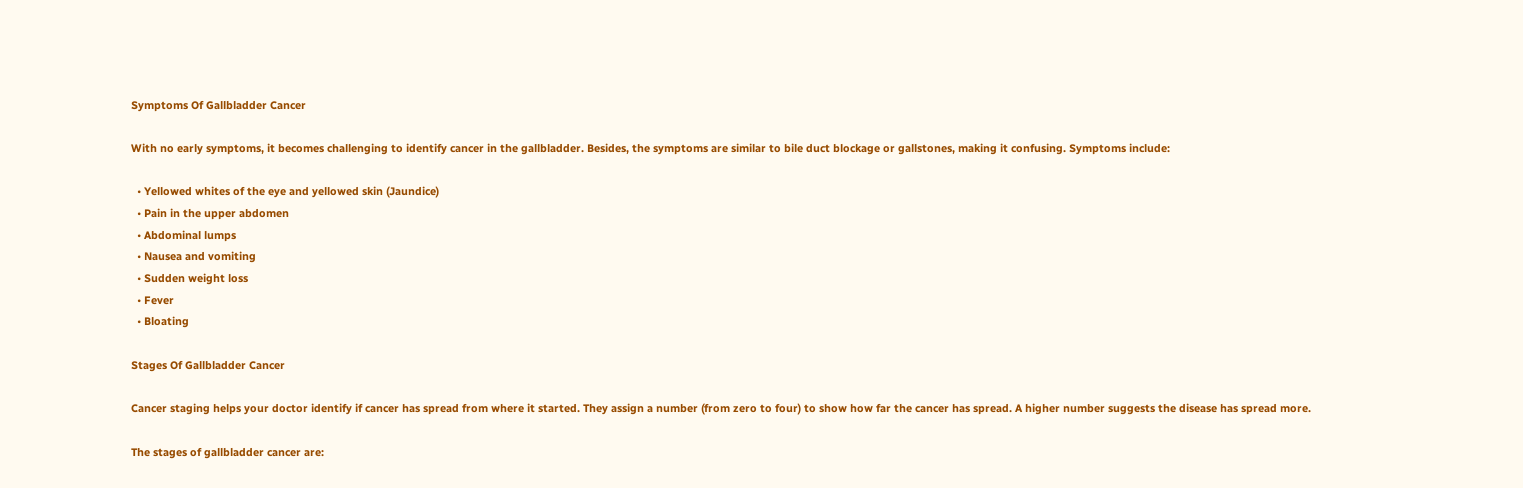Symptoms Of Gallbladder Cancer

With no early symptoms, it becomes challenging to identify cancer in the gallbladder. Besides, the symptoms are similar to bile duct blockage or gallstones, making it confusing. Symptoms include:

  • Yellowed whites of the eye and yellowed skin (Jaundice)
  • Pain in the upper abdomen
  • Abdominal lumps
  • Nausea and vomiting
  • Sudden weight loss
  • Fever
  • Bloating

Stages Of Gallbladder Cancer

Cancer staging helps your doctor identify if cancer has spread from where it started. They assign a number (from zero to four) to show how far the cancer has spread. A higher number suggests the disease has spread more.

The stages of gallbladder cancer are: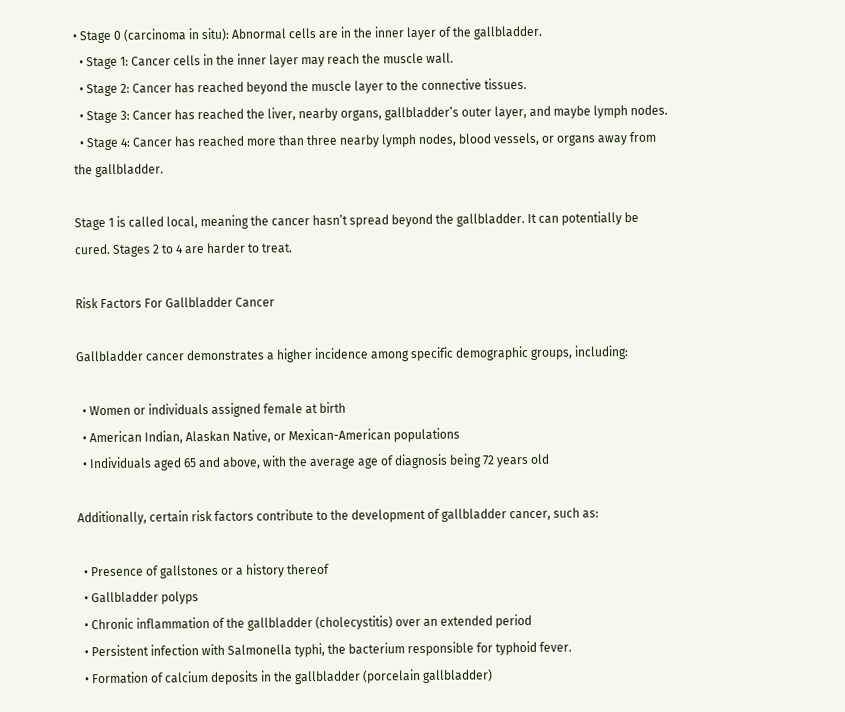• Stage 0 (carcinoma in situ): Abnormal cells are in the inner layer of the gallbladder.
  • Stage 1: Cancer cells in the inner layer may reach the muscle wall.
  • Stage 2: Cancer has reached beyond the muscle layer to the connective tissues.
  • Stage 3: Cancer has reached the liver, nearby organs, gallbladder’s outer layer, and maybe lymph nodes.
  • Stage 4: Cancer has reached more than three nearby lymph nodes, blood vessels, or organs away from the gallbladder.

Stage 1 is called local, meaning the cancer hasn’t spread beyond the gallbladder. It can potentially be cured. Stages 2 to 4 are harder to treat.

Risk Factors For Gallbladder Cancer

Gallbladder cancer demonstrates a higher incidence among specific demographic groups, including:

  • Women or individuals assigned female at birth
  • American Indian, Alaskan Native, or Mexican-American populations
  • Individuals aged 65 and above, with the average age of diagnosis being 72 years old

Additionally, certain risk factors contribute to the development of gallbladder cancer, such as:

  • Presence of gallstones or a history thereof
  • Gallbladder polyps
  • Chronic inflammation of the gallbladder (cholecystitis) over an extended period
  • Persistent infection with Salmonella typhi, the bacterium responsible for typhoid fever.
  • Formation of calcium deposits in the gallbladder (porcelain gallbladder)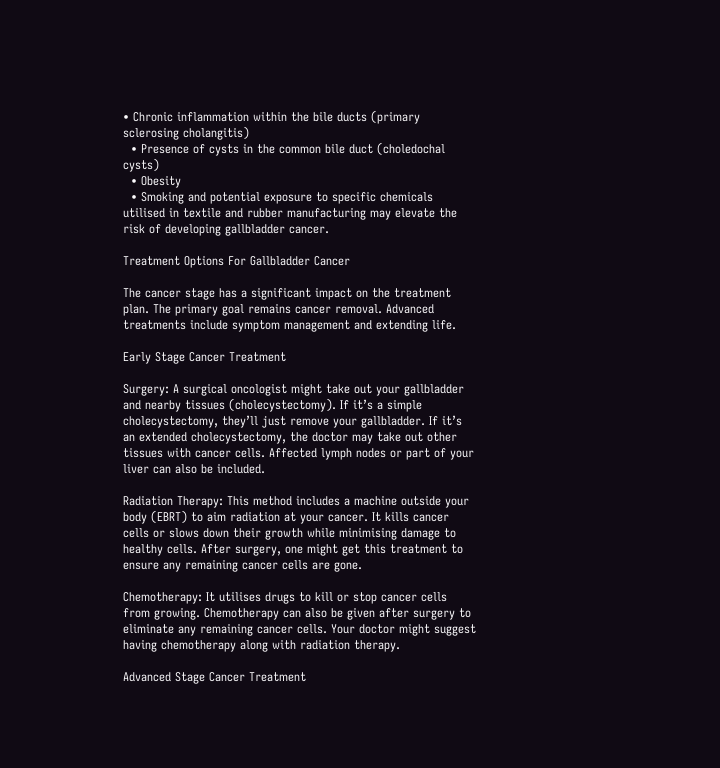• Chronic inflammation within the bile ducts (primary sclerosing cholangitis)
  • Presence of cysts in the common bile duct (choledochal cysts)
  • Obesity
  • Smoking and potential exposure to specific chemicals utilised in textile and rubber manufacturing may elevate the risk of developing gallbladder cancer.

Treatment Options For Gallbladder Cancer

The cancer stage has a significant impact on the treatment plan. The primary goal remains cancer removal. Advanced treatments include symptom management and extending life.

Early Stage Cancer Treatment

Surgery: A surgical oncologist might take out your gallbladder and nearby tissues (cholecystectomy). If it’s a simple cholecystectomy, they’ll just remove your gallbladder. If it’s an extended cholecystectomy, the doctor may take out other tissues with cancer cells. Affected lymph nodes or part of your liver can also be included.

Radiation Therapy: This method includes a machine outside your body (EBRT) to aim radiation at your cancer. It kills cancer cells or slows down their growth while minimising damage to healthy cells. After surgery, one might get this treatment to ensure any remaining cancer cells are gone.

Chemotherapy: It utilises drugs to kill or stop cancer cells from growing. Chemotherapy can also be given after surgery to eliminate any remaining cancer cells. Your doctor might suggest having chemotherapy along with radiation therapy.

Advanced Stage Cancer Treatment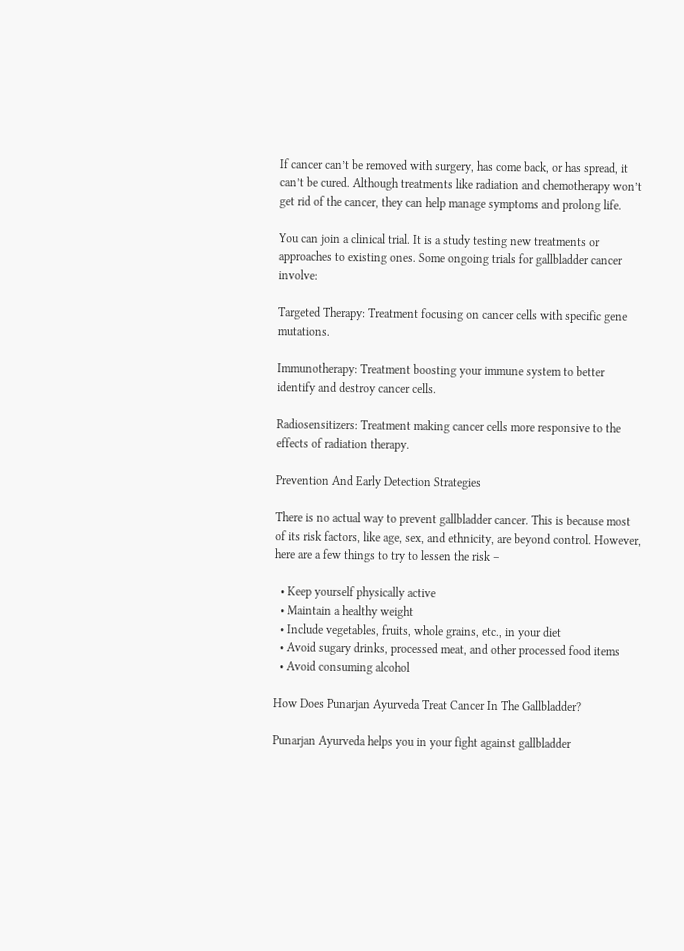If cancer can’t be removed with surgery, has come back, or has spread, it can’t be cured. Although treatments like radiation and chemotherapy won’t get rid of the cancer, they can help manage symptoms and prolong life.

You can join a clinical trial. It is a study testing new treatments or approaches to existing ones. Some ongoing trials for gallbladder cancer involve:

Targeted Therapy: Treatment focusing on cancer cells with specific gene mutations.

Immunotherapy: Treatment boosting your immune system to better identify and destroy cancer cells.

Radiosensitizers: Treatment making cancer cells more responsive to the effects of radiation therapy.

Prevention And Early Detection Strategies

There is no actual way to prevent gallbladder cancer. This is because most of its risk factors, like age, sex, and ethnicity, are beyond control. However, here are a few things to try to lessen the risk –

  • Keep yourself physically active
  • Maintain a healthy weight
  • Include vegetables, fruits, whole grains, etc., in your diet
  • Avoid sugary drinks, processed meat, and other processed food items
  • Avoid consuming alcohol

How Does Punarjan Ayurveda Treat Cancer In The Gallbladder?

Punarjan Ayurveda helps you in your fight against gallbladder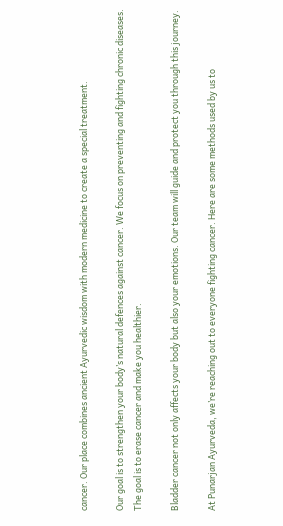cancer. Our place combines ancient Ayurvedic wisdom with modern medicine to create a special treatment.

Our goal is to strengthen your body’s natural defences against cancer. We focus on preventing and fighting chronic diseases. The goal is to erase cancer and make you healthier.

Bladder cancer not only affects your body but also your emotions. Our team will guide and protect you through this journey.

At Punarjan Ayurveda, we’re reaching out to everyone fighting cancer. Here are some methods used by us to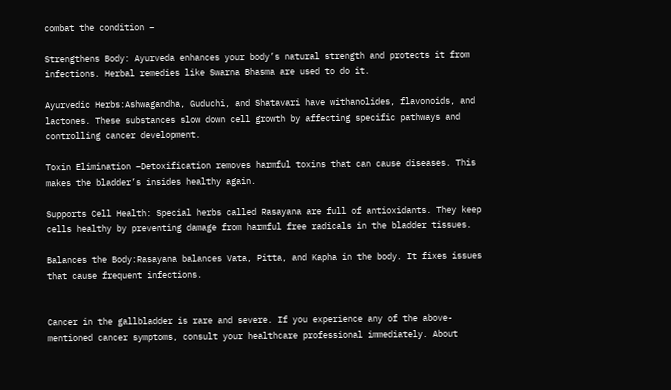combat the condition –

Strengthens Body: Ayurveda enhances your body’s natural strength and protects it from infections. Herbal remedies like Swarna Bhasma are used to do it.

Ayurvedic Herbs:Ashwagandha, Guduchi, and Shatavari have withanolides, flavonoids, and lactones. These substances slow down cell growth by affecting specific pathways and controlling cancer development.

Toxin Elimination –Detoxification removes harmful toxins that can cause diseases. This makes the bladder’s insides healthy again.

Supports Cell Health: Special herbs called Rasayana are full of antioxidants. They keep cells healthy by preventing damage from harmful free radicals in the bladder tissues.

Balances the Body:Rasayana balances Vata, Pitta, and Kapha in the body. It fixes issues that cause frequent infections.


Cancer in the gallbladder is rare and severe. If you experience any of the above-mentioned cancer symptoms, consult your healthcare professional immediately. About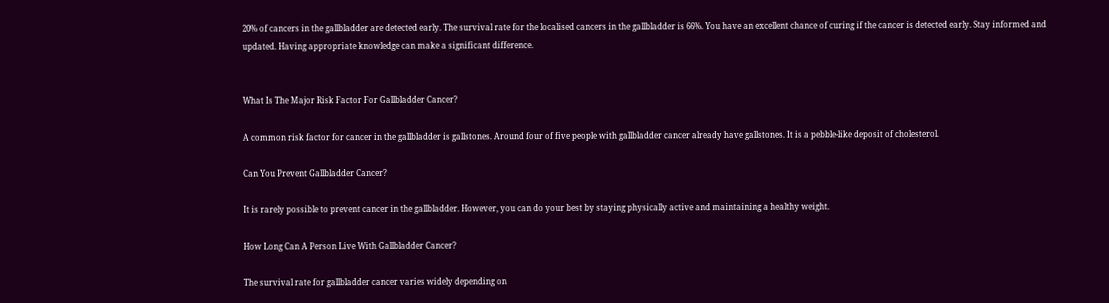20% of cancers in the gallbladder are detected early. The survival rate for the localised cancers in the gallbladder is 66%. You have an excellent chance of curing if the cancer is detected early. Stay informed and updated. Having appropriate knowledge can make a significant difference.


What Is The Major Risk Factor For Gallbladder Cancer?

A common risk factor for cancer in the gallbladder is gallstones. Around four of five people with gallbladder cancer already have gallstones. It is a pebble-like deposit of cholesterol.

Can You Prevent Gallbladder Cancer?

It is rarely possible to prevent cancer in the gallbladder. However, you can do your best by staying physically active and maintaining a healthy weight.

How Long Can A Person Live With Gallbladder Cancer?

The survival rate for gallbladder cancer varies widely depending on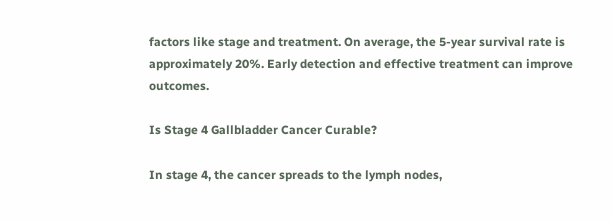factors like stage and treatment. On average, the 5-year survival rate is approximately 20%. Early detection and effective treatment can improve outcomes.

Is Stage 4 Gallbladder Cancer Curable?

In stage 4, the cancer spreads to the lymph nodes,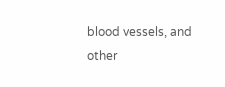blood vessels, and other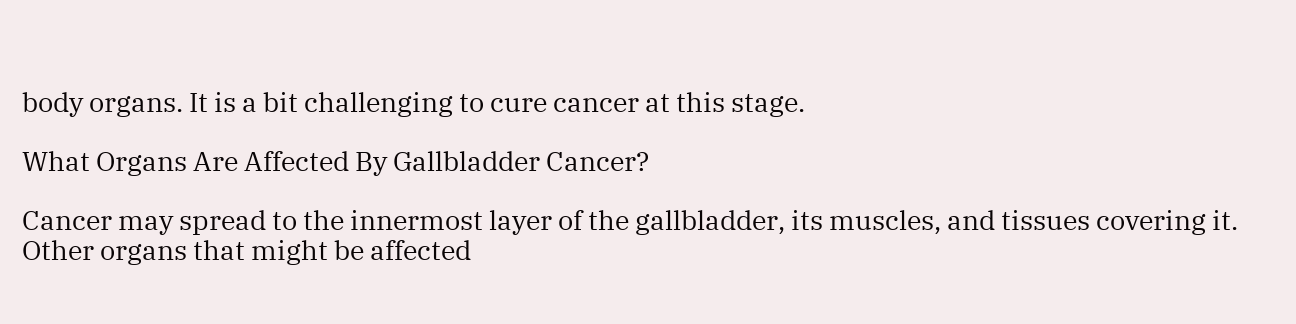body organs. It is a bit challenging to cure cancer at this stage.

What Organs Are Affected By Gallbladder Cancer?

Cancer may spread to the innermost layer of the gallbladder, its muscles, and tissues covering it. Other organs that might be affected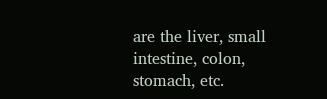are the liver, small intestine, colon, stomach, etc.